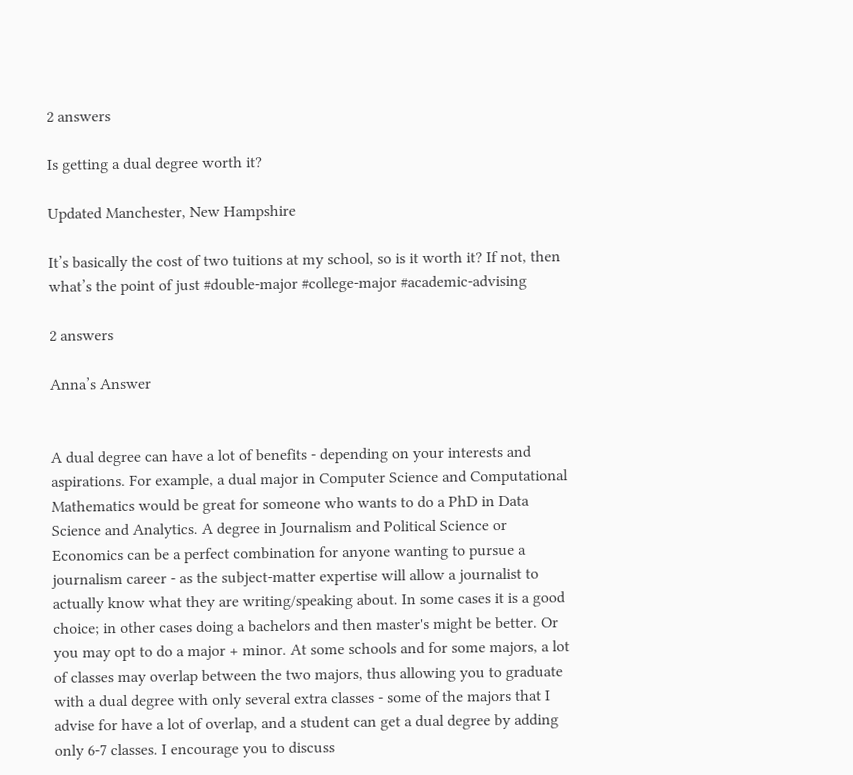2 answers

Is getting a dual degree worth it?

Updated Manchester, New Hampshire

It’s basically the cost of two tuitions at my school, so is it worth it? If not, then what’s the point of just #double-major #college-major #academic-advising

2 answers

Anna’s Answer


A dual degree can have a lot of benefits - depending on your interests and aspirations. For example, a dual major in Computer Science and Computational Mathematics would be great for someone who wants to do a PhD in Data Science and Analytics. A degree in Journalism and Political Science or Economics can be a perfect combination for anyone wanting to pursue a journalism career - as the subject-matter expertise will allow a journalist to actually know what they are writing/speaking about. In some cases it is a good choice; in other cases doing a bachelors and then master's might be better. Or you may opt to do a major + minor. At some schools and for some majors, a lot of classes may overlap between the two majors, thus allowing you to graduate with a dual degree with only several extra classes - some of the majors that I advise for have a lot of overlap, and a student can get a dual degree by adding only 6-7 classes. I encourage you to discuss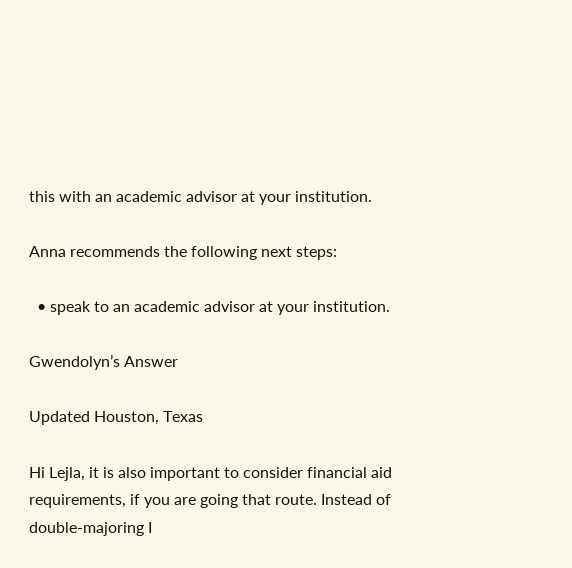this with an academic advisor at your institution.

Anna recommends the following next steps:

  • speak to an academic advisor at your institution.

Gwendolyn’s Answer

Updated Houston, Texas

Hi Lejla, it is also important to consider financial aid requirements, if you are going that route. Instead of double-majoring I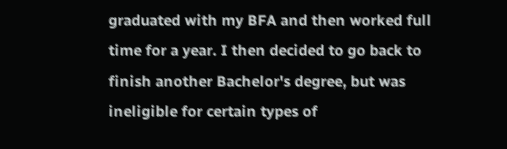graduated with my BFA and then worked full time for a year. I then decided to go back to finish another Bachelor's degree, but was ineligible for certain types of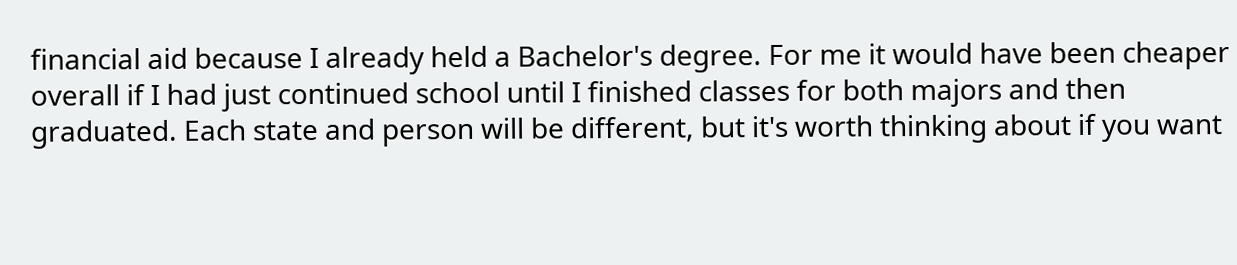financial aid because I already held a Bachelor's degree. For me it would have been cheaper overall if I had just continued school until I finished classes for both majors and then graduated. Each state and person will be different, but it's worth thinking about if you want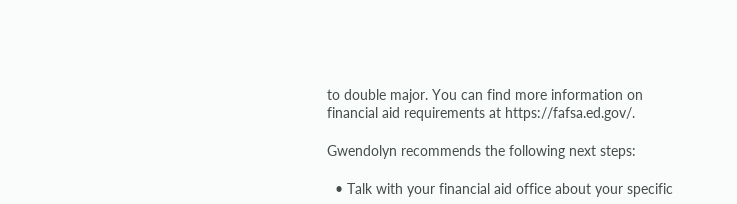to double major. You can find more information on financial aid requirements at https://fafsa.ed.gov/.

Gwendolyn recommends the following next steps:

  • Talk with your financial aid office about your specific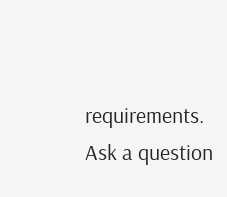requirements.
Ask a question